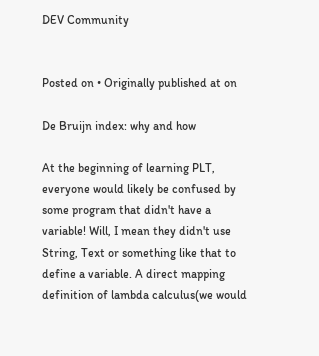DEV Community


Posted on • Originally published at on

De Bruijn index: why and how

At the beginning of learning PLT, everyone would likely be confused by some program that didn't have a variable! Will, I mean they didn't use String, Text or something like that to define a variable. A direct mapping definition of lambda calculus(we would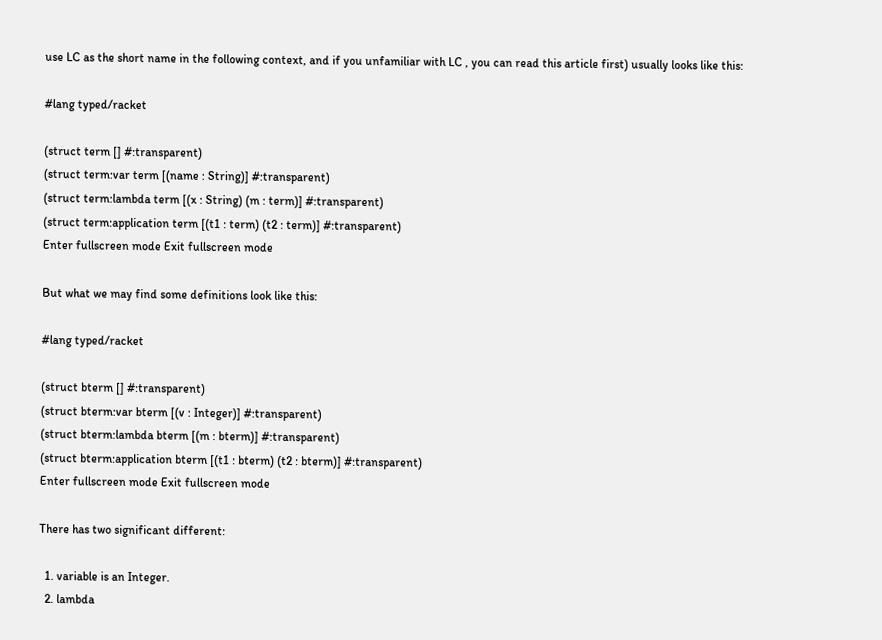use LC as the short name in the following context, and if you unfamiliar with LC , you can read this article first) usually looks like this:

#lang typed/racket

(struct term [] #:transparent)
(struct term:var term [(name : String)] #:transparent)
(struct term:lambda term [(x : String) (m : term)] #:transparent)
(struct term:application term [(t1 : term) (t2 : term)] #:transparent)
Enter fullscreen mode Exit fullscreen mode

But what we may find some definitions look like this:

#lang typed/racket

(struct bterm [] #:transparent)
(struct bterm:var bterm [(v : Integer)] #:transparent)
(struct bterm:lambda bterm [(m : bterm)] #:transparent)
(struct bterm:application bterm [(t1 : bterm) (t2 : bterm)] #:transparent)
Enter fullscreen mode Exit fullscreen mode

There has two significant different:

  1. variable is an Integer.
  2. lambda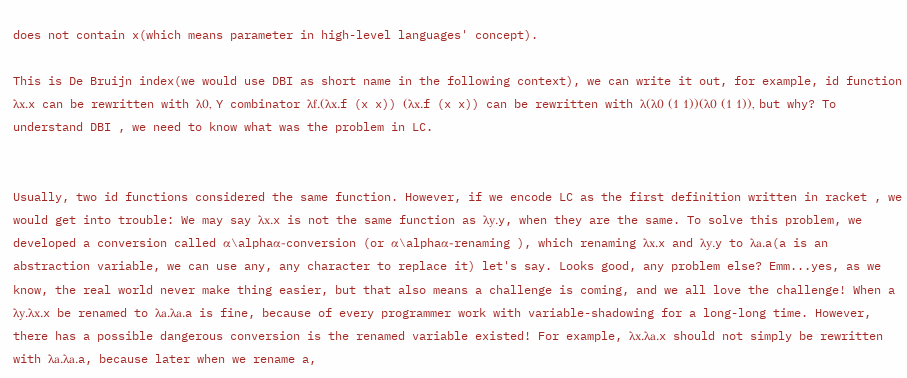does not contain x(which means parameter in high-level languages' concept).

This is De Bruijn index(we would use DBI as short name in the following context), we can write it out, for example, id function λx.x can be rewritten with λ0, Y combinator λf.(λx.f (x x)) (λx.f (x x)) can be rewritten with λ(λ0 (1 1))(λ0 (1 1)), but why? To understand DBI , we need to know what was the problem in LC.


Usually, two id functions considered the same function. However, if we encode LC as the first definition written in racket , we would get into trouble: We may say λx.x is not the same function as λy.y, when they are the same. To solve this problem, we developed a conversion called α\alphaα-conversion (or α\alphaα-renaming ), which renaming λx.x and λy.y to λa.a(a is an abstraction variable, we can use any, any character to replace it) let's say. Looks good, any problem else? Emm...yes, as we know, the real world never make thing easier, but that also means a challenge is coming, and we all love the challenge! When a λy.λx.x be renamed to λa.λa.a is fine, because of every programmer work with variable-shadowing for a long-long time. However, there has a possible dangerous conversion is the renamed variable existed! For example, λx.λa.x should not simply be rewritten with λa.λa.a, because later when we rename a,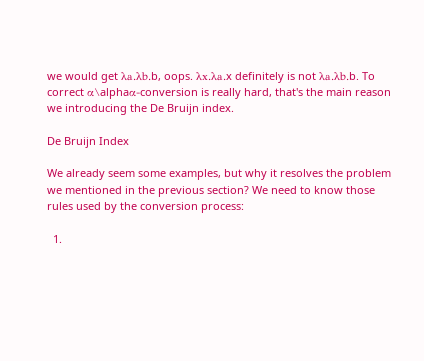we would get λa.λb.b, oops. λx.λa.x definitely is not λa.λb.b. To correct α\alphaα-conversion is really hard, that's the main reason we introducing the De Bruijn index.

De Bruijn Index

We already seem some examples, but why it resolves the problem we mentioned in the previous section? We need to know those rules used by the conversion process:

  1.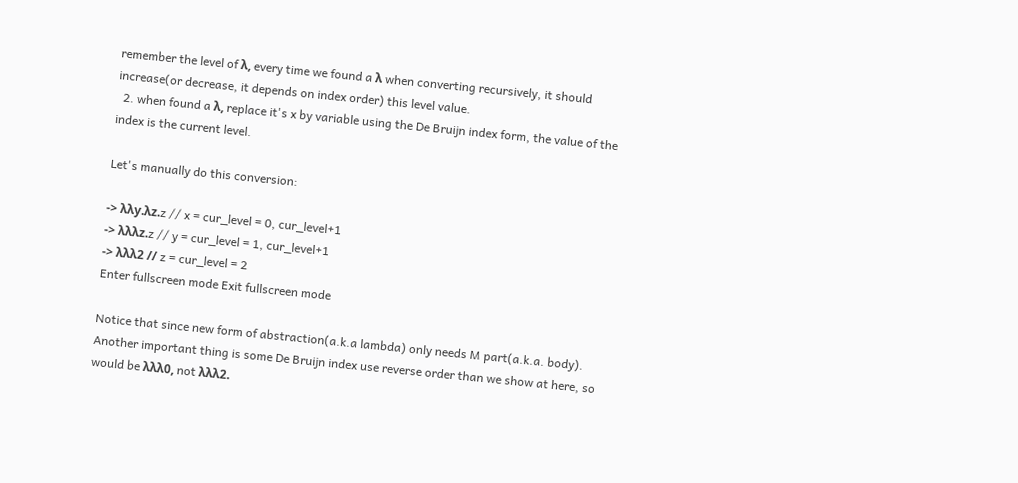remember the level of λ, every time we found a λ when converting recursively, it should increase(or decrease, it depends on index order) this level value.
  2. when found a λ, replace it's x by variable using the De Bruijn index form, the value of the index is the current level.

Let's manually do this conversion:

-> λλy.λz.z // x = cur_level = 0, cur_level+1
-> λλλz.z // y = cur_level = 1, cur_level+1
-> λλλ2 // z = cur_level = 2
Enter fullscreen mode Exit fullscreen mode

Notice that since new form of abstraction(a.k.a lambda) only needs M part(a.k.a. body). Another important thing is some De Bruijn index use reverse order than we show at here, so would be λλλ0, not λλλ2.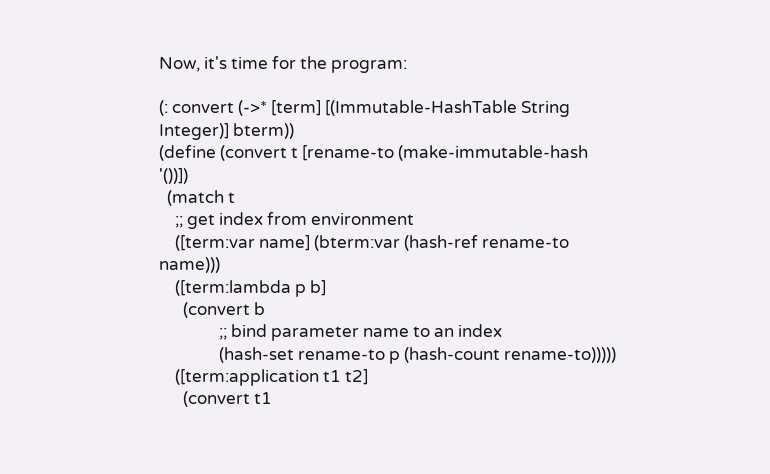Now, it's time for the program:

(: convert (->* [term] [(Immutable-HashTable String Integer)] bterm))
(define (convert t [rename-to (make-immutable-hash '())])
  (match t
    ;; get index from environment
    ([term:var name] (bterm:var (hash-ref rename-to name)))
    ([term:lambda p b]
      (convert b
               ;; bind parameter name to an index
               (hash-set rename-to p (hash-count rename-to)))))
    ([term:application t1 t2]
      (convert t1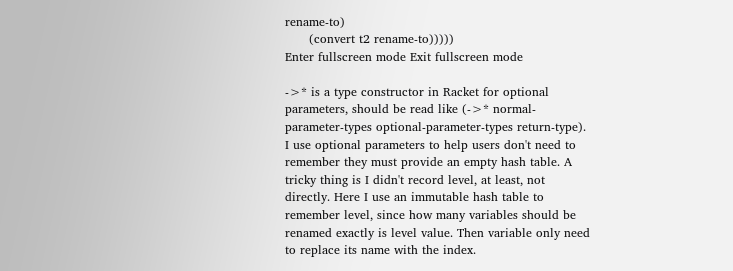rename-to)
      (convert t2 rename-to)))))
Enter fullscreen mode Exit fullscreen mode

->* is a type constructor in Racket for optional parameters, should be read like (->* normal-parameter-types optional-parameter-types return-type). I use optional parameters to help users don't need to remember they must provide an empty hash table. A tricky thing is I didn't record level, at least, not directly. Here I use an immutable hash table to remember level, since how many variables should be renamed exactly is level value. Then variable only need to replace its name with the index.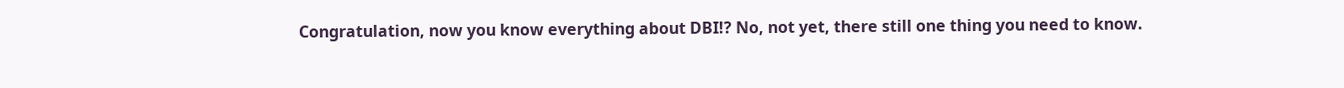Congratulation, now you know everything about DBI!? No, not yet, there still one thing you need to know.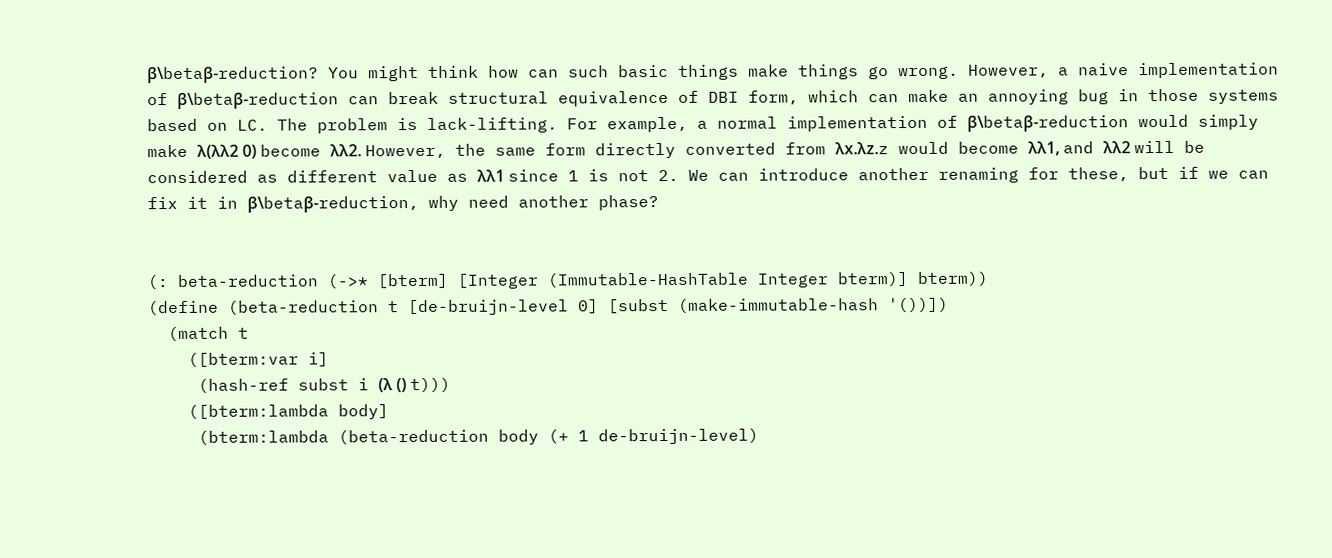β\betaβ-reduction? You might think how can such basic things make things go wrong. However, a naive implementation of β\betaβ-reduction can break structural equivalence of DBI form, which can make an annoying bug in those systems based on LC. The problem is lack-lifting. For example, a normal implementation of β\betaβ-reduction would simply make λ(λλ2 0) become λλ2. However, the same form directly converted from λx.λz.z would become λλ1, and λλ2 will be considered as different value as λλ1 since 1 is not 2. We can introduce another renaming for these, but if we can fix it in β\betaβ-reduction, why need another phase?


(: beta-reduction (->* [bterm] [Integer (Immutable-HashTable Integer bterm)] bterm))
(define (beta-reduction t [de-bruijn-level 0] [subst (make-immutable-hash '())])
  (match t
    ([bterm:var i]
     (hash-ref subst i (λ () t)))
    ([bterm:lambda body]
     (bterm:lambda (beta-reduction body (+ 1 de-bruijn-level)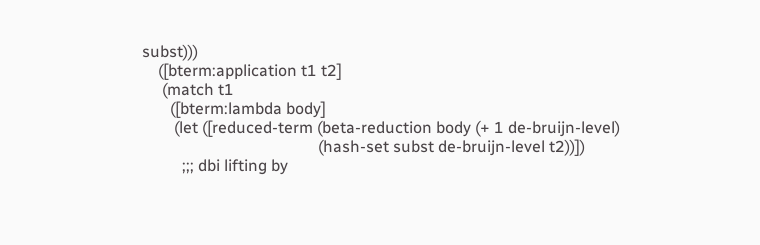subst)))
    ([bterm:application t1 t2]
     (match t1
       ([bterm:lambda body]
        (let ([reduced-term (beta-reduction body (+ 1 de-bruijn-level)
                                            (hash-set subst de-bruijn-level t2))])
          ;;; dbi lifting by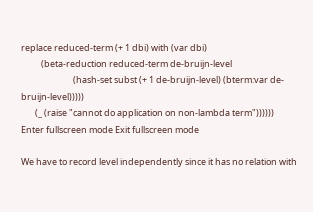replace reduced-term (+ 1 dbi) with (var dbi)
          (beta-reduction reduced-term de-bruijn-level
                          (hash-set subst (+ 1 de-bruijn-level) (bterm:var de-bruijn-level)))))
       (_ (raise "cannot do application on non-lambda term"))))))
Enter fullscreen mode Exit fullscreen mode

We have to record level independently since it has no relation with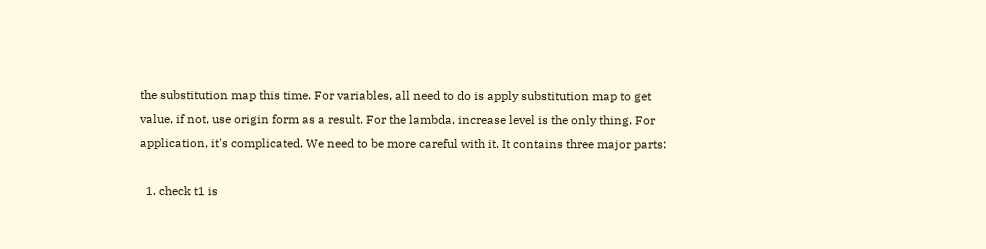the substitution map this time. For variables, all need to do is apply substitution map to get value, if not, use origin form as a result. For the lambda, increase level is the only thing. For application, it's complicated. We need to be more careful with it. It contains three major parts:

  1. check t1 is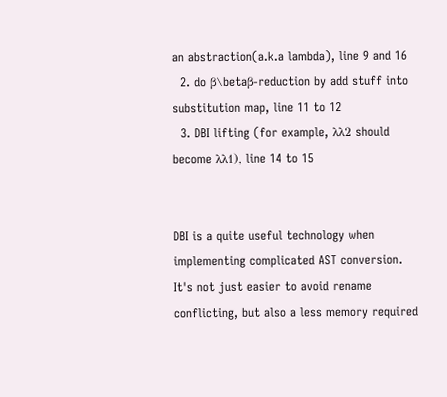an abstraction(a.k.a lambda), line 9 and 16
  2. do β\betaβ-reduction by add stuff into substitution map, line 11 to 12
  3. DBI lifting (for example, λλ2 should become λλ1), line 14 to 15


DBI is a quite useful technology when implementing complicated AST conversion. It's not just easier to avoid rename conflicting, but also a less memory required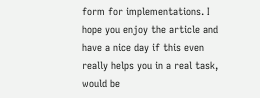form for implementations. I hope you enjoy the article and have a nice day if this even really helps you in a real task, would be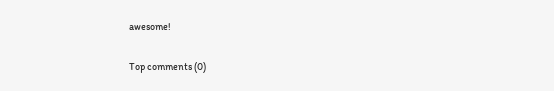awesome!

Top comments (0)